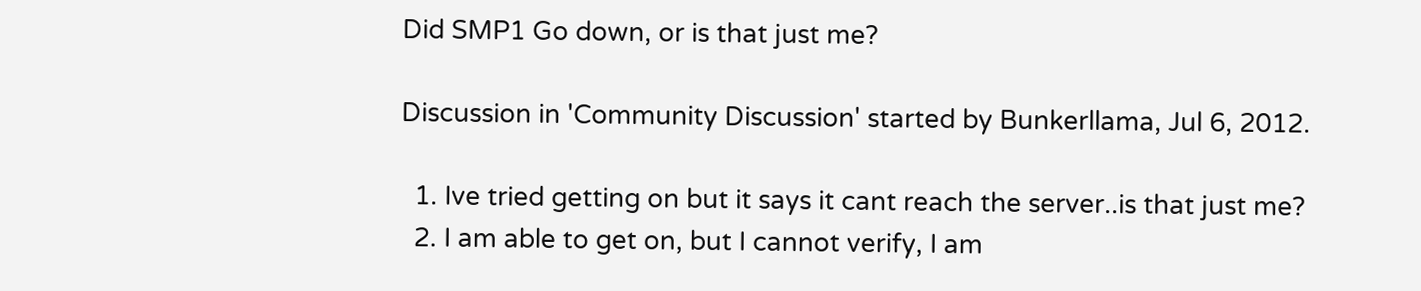Did SMP1 Go down, or is that just me?

Discussion in 'Community Discussion' started by Bunkerllama, Jul 6, 2012.

  1. Ive tried getting on but it says it cant reach the server..is that just me?
  2. I am able to get on, but I cannot verify, I am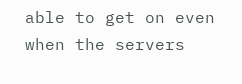able to get on even when the servers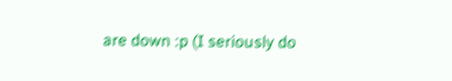are down :p (I seriously do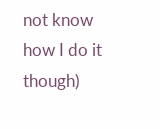not know how I do it though)